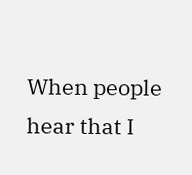When people hear that I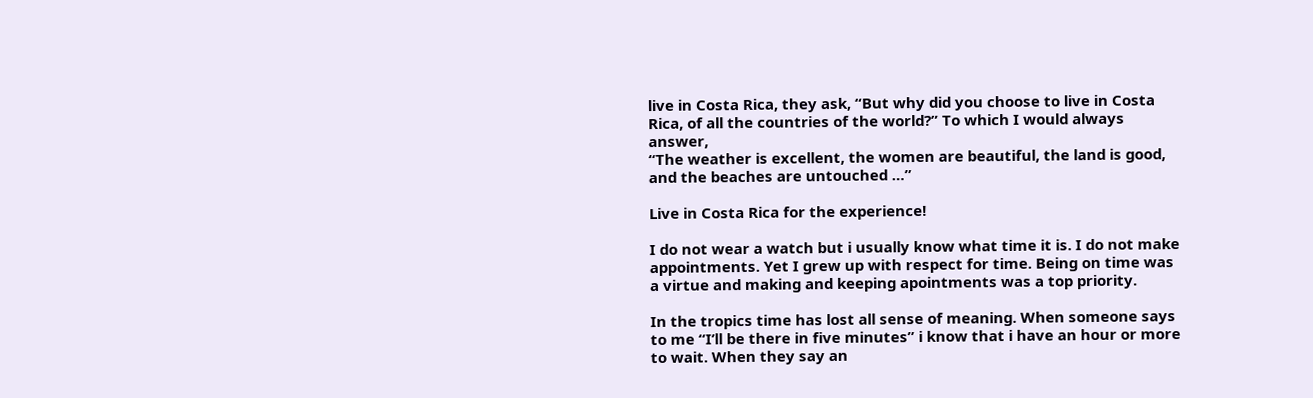live in Costa Rica, they ask, “But why did you choose to live in Costa Rica, of all the countries of the world?” To which I would always answer,
“The weather is excellent, the women are beautiful, the land is good, and the beaches are untouched …”

Live in Costa Rica for the experience!

I do not wear a watch but i usually know what time it is. I do not make appointments. Yet I grew up with respect for time. Being on time was a virtue and making and keeping apointments was a top priority.

In the tropics time has lost all sense of meaning. When someone says to me “I’ll be there in five minutes” i know that i have an hour or more to wait. When they say an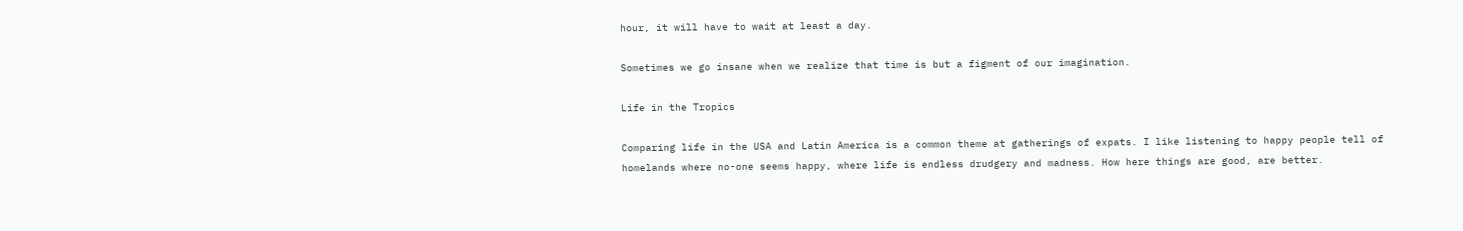hour, it will have to wait at least a day.

Sometimes we go insane when we realize that time is but a figment of our imagination.

Life in the Tropics

Comparing life in the USA and Latin America is a common theme at gatherings of expats. I like listening to happy people tell of homelands where no-one seems happy, where life is endless drudgery and madness. How here things are good, are better.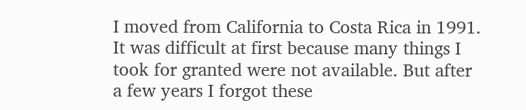I moved from California to Costa Rica in 1991. It was difficult at first because many things I took for granted were not available. But after a few years I forgot these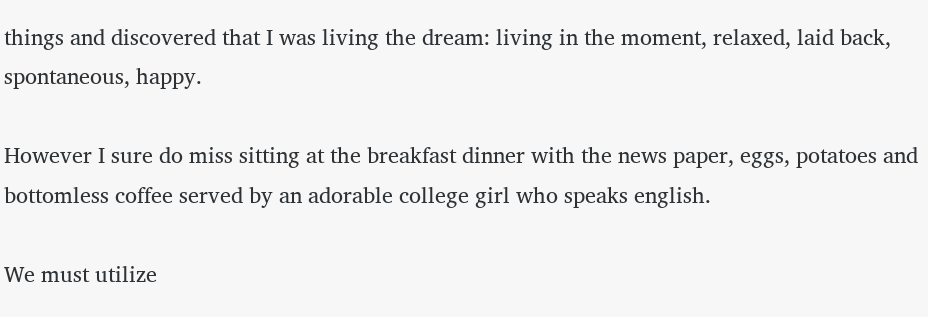things and discovered that I was living the dream: living in the moment, relaxed, laid back, spontaneous, happy.

However I sure do miss sitting at the breakfast dinner with the news paper, eggs, potatoes and bottomless coffee served by an adorable college girl who speaks english.

We must utilize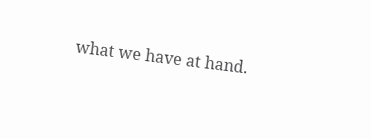what we have at hand.